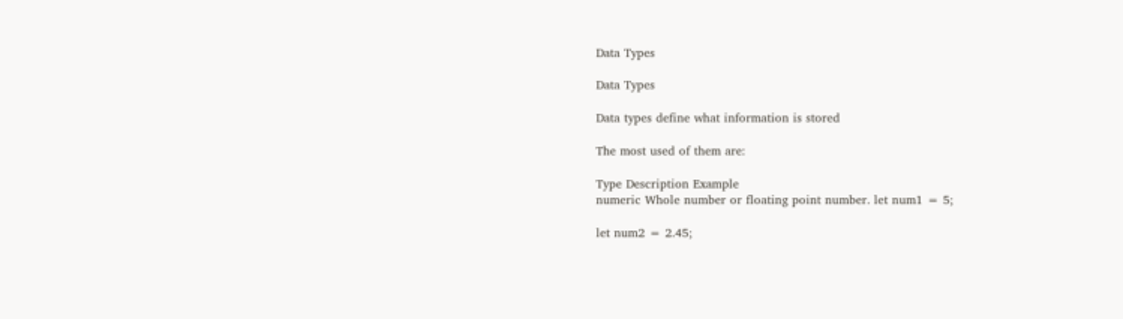Data Types

Data Types

Data types define what information is stored

The most used of them are:

Type Description Example
numeric Whole number or floating point number. let num1 = 5;

let num2 = 2.45;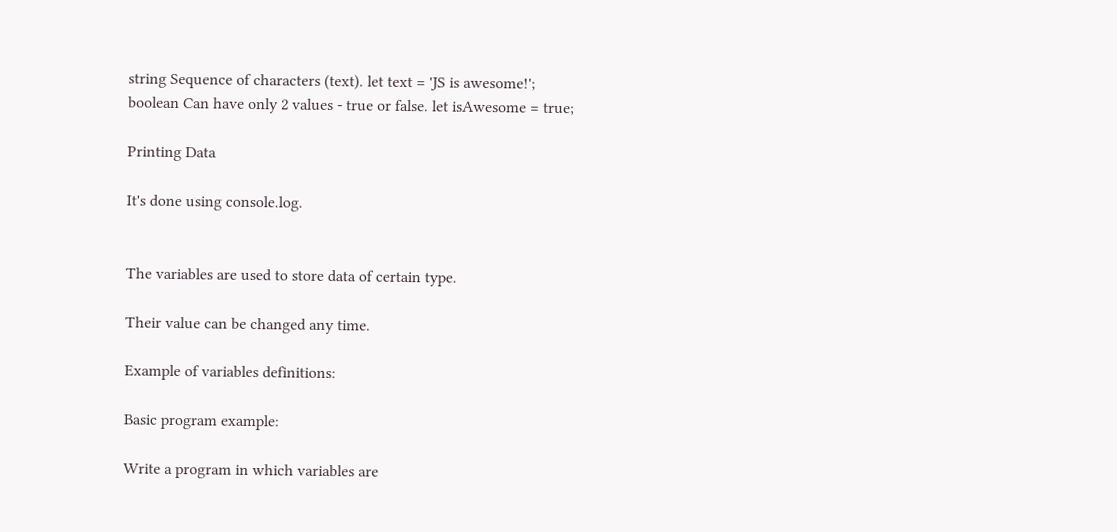string Sequence of characters (text). let text = 'JS is awesome!';
boolean Can have only 2 values - true or false. let isAwesome = true;

Printing Data

It's done using console.log.


The variables are used to store data of certain type.

Their value can be changed any time.

Example of variables definitions:

Basic program example:

Write a program in which variables are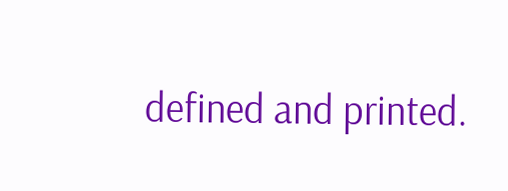defined and printed.